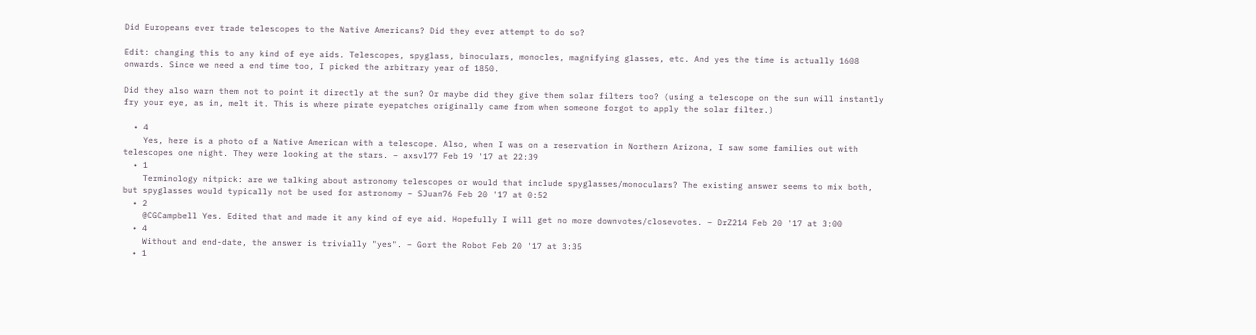Did Europeans ever trade telescopes to the Native Americans? Did they ever attempt to do so?

Edit: changing this to any kind of eye aids. Telescopes, spyglass, binoculars, monocles, magnifying glasses, etc. And yes the time is actually 1608 onwards. Since we need a end time too, I picked the arbitrary year of 1850.

Did they also warn them not to point it directly at the sun? Or maybe did they give them solar filters too? (using a telescope on the sun will instantly fry your eye, as in, melt it. This is where pirate eyepatches originally came from when someone forgot to apply the solar filter.)

  • 4
    Yes, here is a photo of a Native American with a telescope. Also, when I was on a reservation in Northern Arizona, I saw some families out with telescopes one night. They were looking at the stars. – axsvl77 Feb 19 '17 at 22:39
  • 1
    Terminology nitpick: are we talking about astronomy telescopes or would that include spyglasses/monoculars? The existing answer seems to mix both, but spyglasses would typically not be used for astronomy – SJuan76 Feb 20 '17 at 0:52
  • 2
    @CGCampbell Yes. Edited that and made it any kind of eye aid. Hopefully I will get no more downvotes/closevotes. – DrZ214 Feb 20 '17 at 3:00
  • 4
    Without and end-date, the answer is trivially "yes". – Gort the Robot Feb 20 '17 at 3:35
  • 1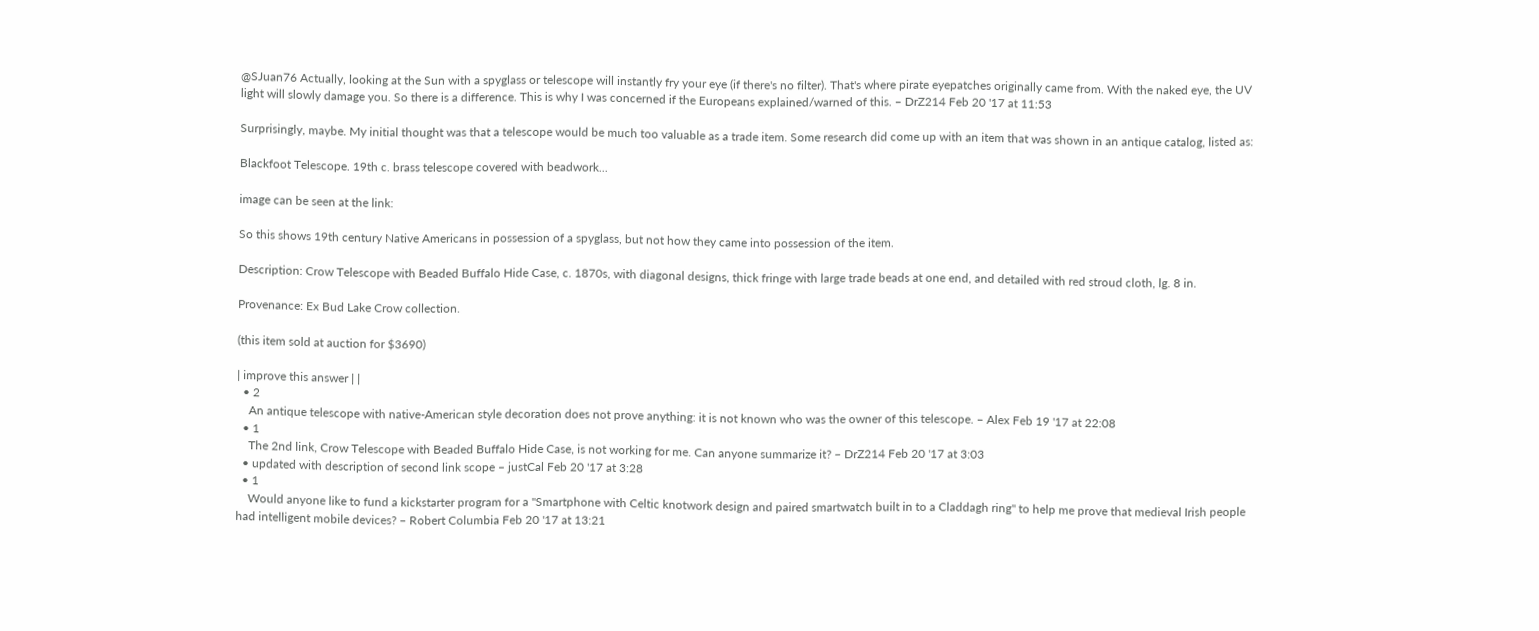@SJuan76 Actually, looking at the Sun with a spyglass or telescope will instantly fry your eye (if there's no filter). That's where pirate eyepatches originally came from. With the naked eye, the UV light will slowly damage you. So there is a difference. This is why I was concerned if the Europeans explained/warned of this. – DrZ214 Feb 20 '17 at 11:53

Surprisingly, maybe. My initial thought was that a telescope would be much too valuable as a trade item. Some research did come up with an item that was shown in an antique catalog, listed as:

Blackfoot Telescope. 19th c. brass telescope covered with beadwork...

image can be seen at the link:

So this shows 19th century Native Americans in possession of a spyglass, but not how they came into possession of the item.

Description: Crow Telescope with Beaded Buffalo Hide Case, c. 1870s, with diagonal designs, thick fringe with large trade beads at one end, and detailed with red stroud cloth, lg. 8 in.

Provenance: Ex Bud Lake Crow collection.

(this item sold at auction for $3690)

| improve this answer | |
  • 2
    An antique telescope with native-American style decoration does not prove anything: it is not known who was the owner of this telescope. – Alex Feb 19 '17 at 22:08
  • 1
    The 2nd link, Crow Telescope with Beaded Buffalo Hide Case, is not working for me. Can anyone summarize it? – DrZ214 Feb 20 '17 at 3:03
  • updated with description of second link scope – justCal Feb 20 '17 at 3:28
  • 1
    Would anyone like to fund a kickstarter program for a "Smartphone with Celtic knotwork design and paired smartwatch built in to a Claddagh ring" to help me prove that medieval Irish people had intelligent mobile devices? – Robert Columbia Feb 20 '17 at 13:21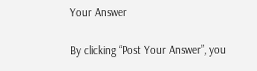Your Answer

By clicking “Post Your Answer”, you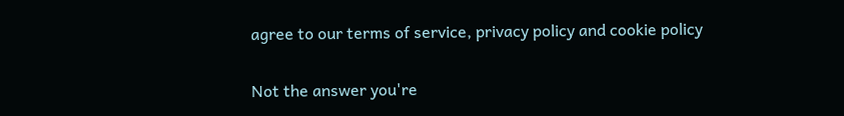agree to our terms of service, privacy policy and cookie policy

Not the answer you're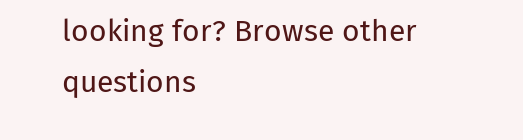looking for? Browse other questions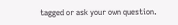tagged or ask your own question.